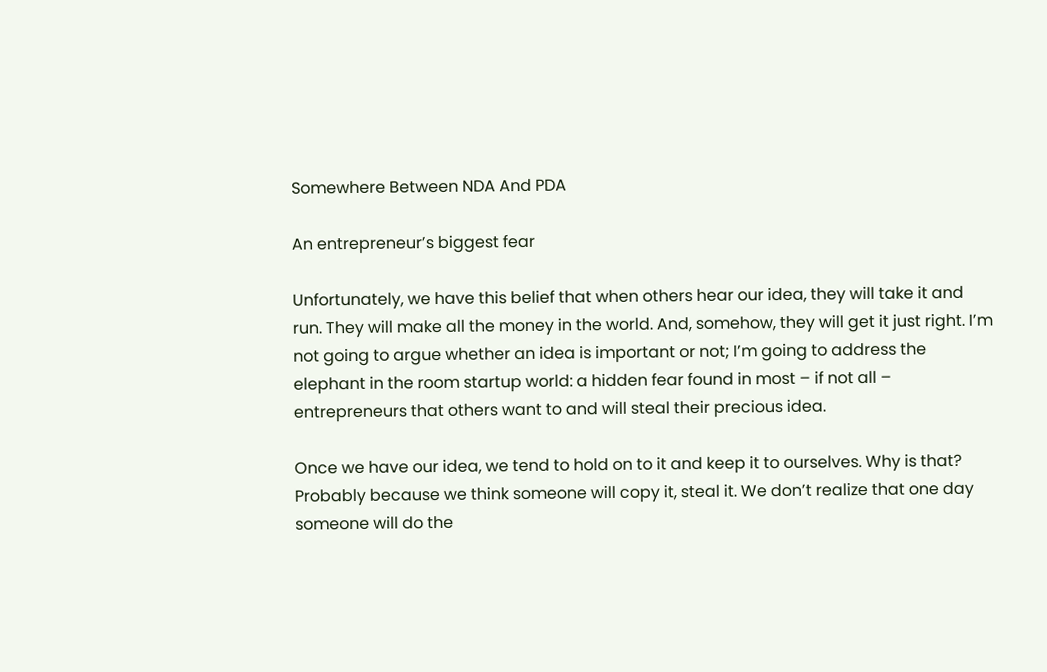Somewhere Between NDA And PDA

An entrepreneur’s biggest fear

Unfortunately, we have this belief that when others hear our idea, they will take it and run. They will make all the money in the world. And, somehow, they will get it just right. I’m not going to argue whether an idea is important or not; I’m going to address the elephant in the room startup world: a hidden fear found in most – if not all – entrepreneurs that others want to and will steal their precious idea.

Once we have our idea, we tend to hold on to it and keep it to ourselves. Why is that? Probably because we think someone will copy it, steal it. We don’t realize that one day someone will do the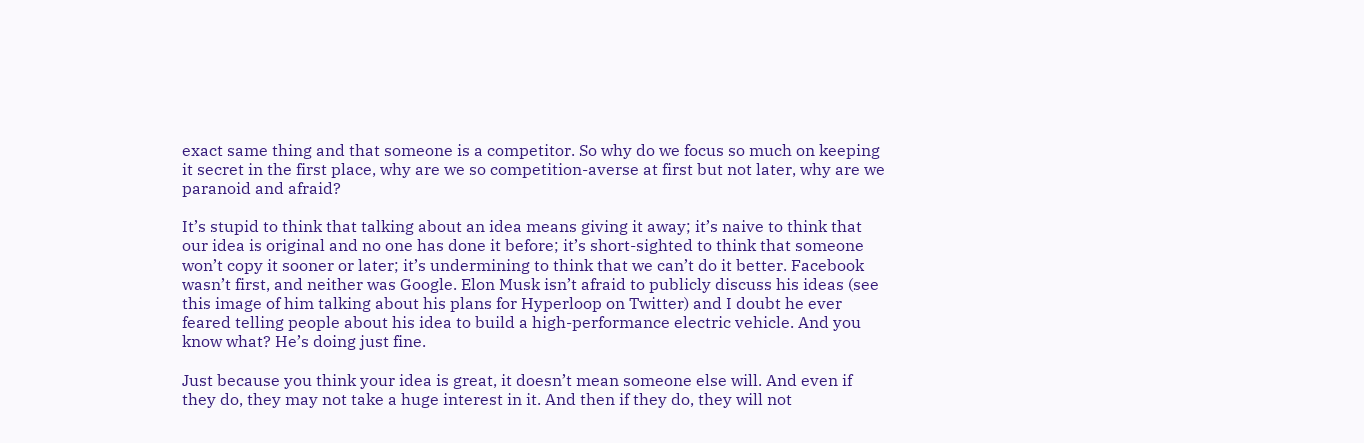exact same thing and that someone is a competitor. So why do we focus so much on keeping it secret in the first place, why are we so competition-averse at first but not later, why are we paranoid and afraid?

It’s stupid to think that talking about an idea means giving it away; it’s naive to think that our idea is original and no one has done it before; it’s short-sighted to think that someone won’t copy it sooner or later; it’s undermining to think that we can’t do it better. Facebook wasn’t first, and neither was Google. Elon Musk isn’t afraid to publicly discuss his ideas (see this image of him talking about his plans for Hyperloop on Twitter) and I doubt he ever feared telling people about his idea to build a high-performance electric vehicle. And you know what? He’s doing just fine.

Just because you think your idea is great, it doesn’t mean someone else will. And even if they do, they may not take a huge interest in it. And then if they do, they will not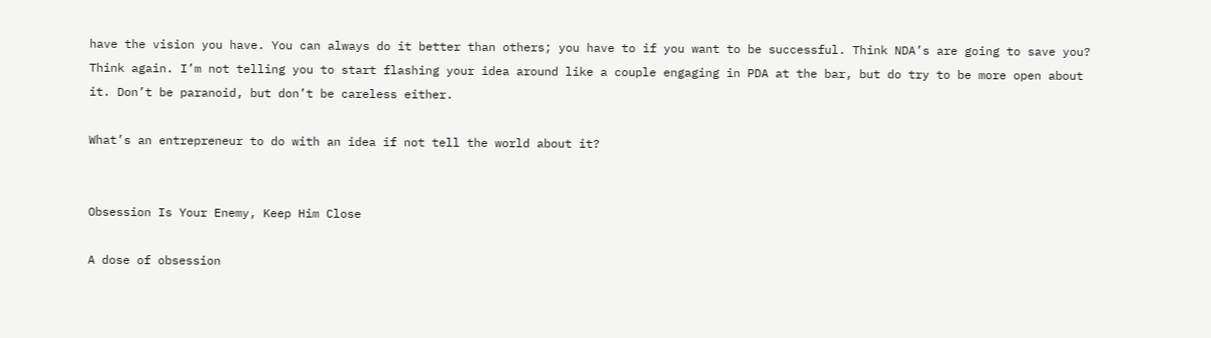have the vision you have. You can always do it better than others; you have to if you want to be successful. Think NDA’s are going to save you? Think again. I’m not telling you to start flashing your idea around like a couple engaging in PDA at the bar, but do try to be more open about it. Don’t be paranoid, but don’t be careless either.

What’s an entrepreneur to do with an idea if not tell the world about it?


Obsession Is Your Enemy, Keep Him Close

A dose of obsession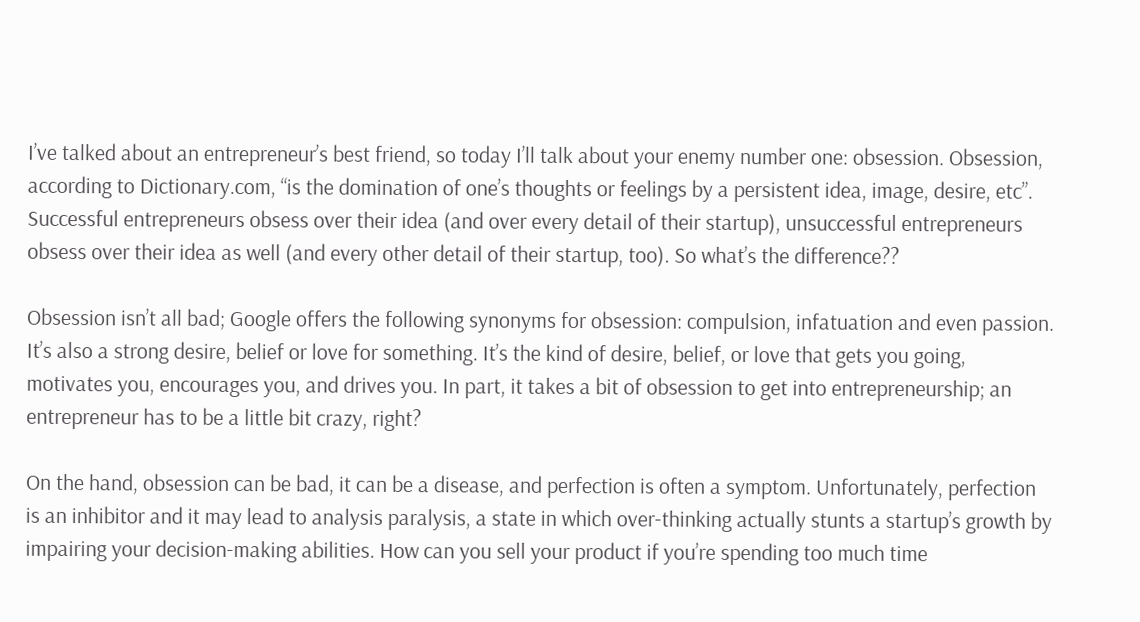I’ve talked about an entrepreneur’s best friend, so today I’ll talk about your enemy number one: obsession. Obsession, according to Dictionary.com, “is the domination of one’s thoughts or feelings by a persistent idea, image, desire, etc”. Successful entrepreneurs obsess over their idea (and over every detail of their startup), unsuccessful entrepreneurs obsess over their idea as well (and every other detail of their startup, too). So what’s the difference??

Obsession isn’t all bad; Google offers the following synonyms for obsession: compulsion, infatuation and even passion. It’s also a strong desire, belief or love for something. It’s the kind of desire, belief, or love that gets you going, motivates you, encourages you, and drives you. In part, it takes a bit of obsession to get into entrepreneurship; an entrepreneur has to be a little bit crazy, right?

On the hand, obsession can be bad, it can be a disease, and perfection is often a symptom. Unfortunately, perfection is an inhibitor and it may lead to analysis paralysis, a state in which over-thinking actually stunts a startup’s growth by impairing your decision-making abilities. How can you sell your product if you’re spending too much time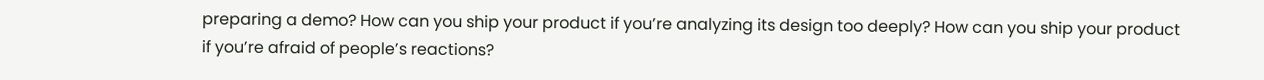preparing a demo? How can you ship your product if you’re analyzing its design too deeply? How can you ship your product if you’re afraid of people’s reactions?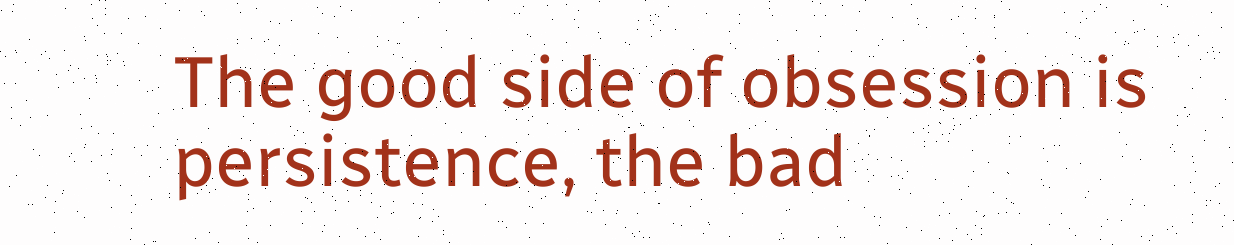The good side of obsession is persistence, the bad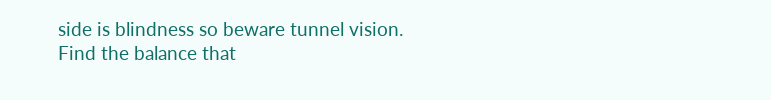side is blindness so beware tunnel vision. Find the balance that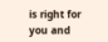is right for you and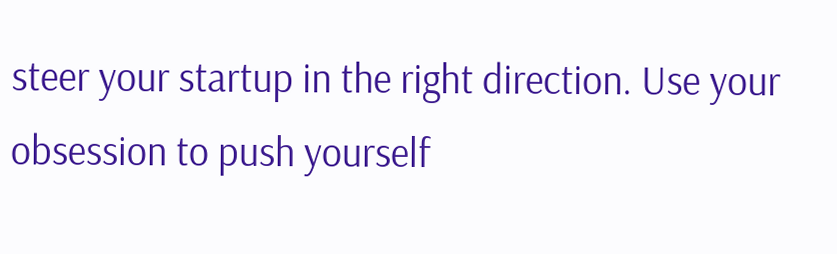steer your startup in the right direction. Use your obsession to push yourself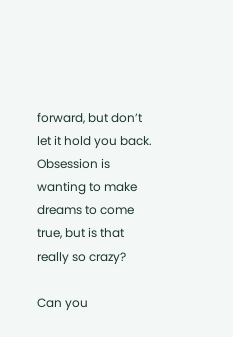forward, but don’t let it hold you back. Obsession is wanting to make dreams to come true, but is that really so crazy?

Can you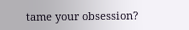tame your obsession?